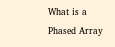What is a Phased Array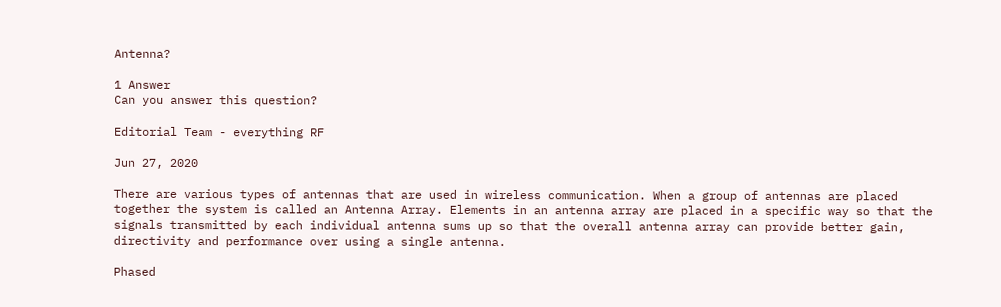Antenna?

1 Answer
Can you answer this question?

Editorial Team - everything RF

Jun 27, 2020

There are various types of antennas that are used in wireless communication. When a group of antennas are placed together the system is called an Antenna Array. Elements in an antenna array are placed in a specific way so that the signals transmitted by each individual antenna sums up so that the overall antenna array can provide better gain, directivity and performance over using a single antenna.

Phased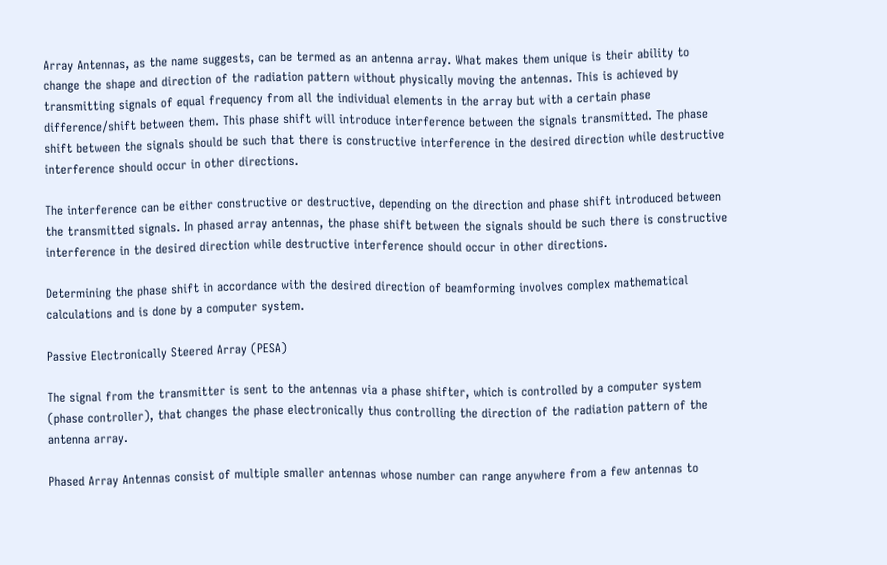Array Antennas, as the name suggests, can be termed as an antenna array. What makes them unique is their ability to change the shape and direction of the radiation pattern without physically moving the antennas. This is achieved by transmitting signals of equal frequency from all the individual elements in the array but with a certain phase difference/shift between them. This phase shift will introduce interference between the signals transmitted. The phase shift between the signals should be such that there is constructive interference in the desired direction while destructive interference should occur in other directions.

The interference can be either constructive or destructive, depending on the direction and phase shift introduced between the transmitted signals. In phased array antennas, the phase shift between the signals should be such there is constructive interference in the desired direction while destructive interference should occur in other directions.

Determining the phase shift in accordance with the desired direction of beamforming involves complex mathematical calculations and is done by a computer system.

Passive Electronically Steered Array (PESA)

The signal from the transmitter is sent to the antennas via a phase shifter, which is controlled by a computer system (phase controller), that changes the phase electronically thus controlling the direction of the radiation pattern of the antenna array.

Phased Array Antennas consist of multiple smaller antennas whose number can range anywhere from a few antennas to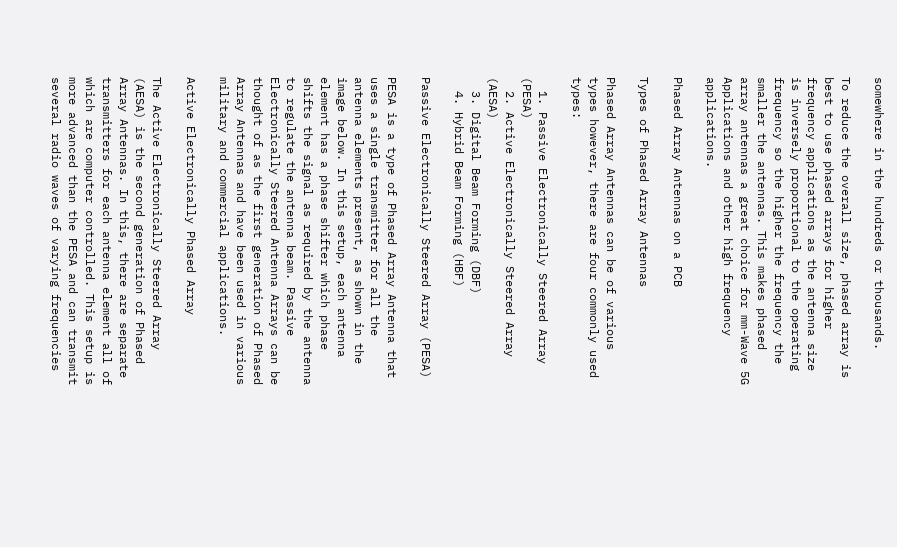somewhere in the hundreds or thousands.

To reduce the overall size, phased array is best to use phased arrays for higher frequency applications as the antenna size is inversely proportional to the operating frequency so the higher the frequency the smaller the antennas. This makes phased array antennas a great choice for mm-Wave 5G Applications and other high frequency applications.

Phased Array Antennas on a PCB

Types of Phased Array Antennas

Phased Array Antennas can be of various types however, there are four commonly used types:

  1. Passive Electronically Steered Array (PESA)
  2. Active Electronically Steered Array (AESA)
  3. Digital Beam Forming (DBF)
  4. Hybrid Beam Forming (HBF)

Passive Electronically Steered Array (PESA)

PESA is a type of Phased Array Antenna that uses a single transmitter for all the antenna elements present, as shown in the image below. In this setup, each antenna element has a phase shifter which phase shifts the signal as required by the antenna to regulate the antenna beam. Passive Electronically Steered Antenna Arrays can be thought of as the first generation of Phased Array Antennas and have been used in various military and commercial applications.

Active Electronically Phased Array

The Active Electronically Steered Array (AESA) is the second generation of Phased Array Antennas. In this, there are separate transmitters for each antenna element all of which are computer controlled. This setup is more advanced than the PESA and can transmit several radio waves of varying frequencies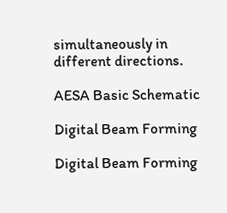simultaneously in different directions.

AESA Basic Schematic

Digital Beam Forming

Digital Beam Forming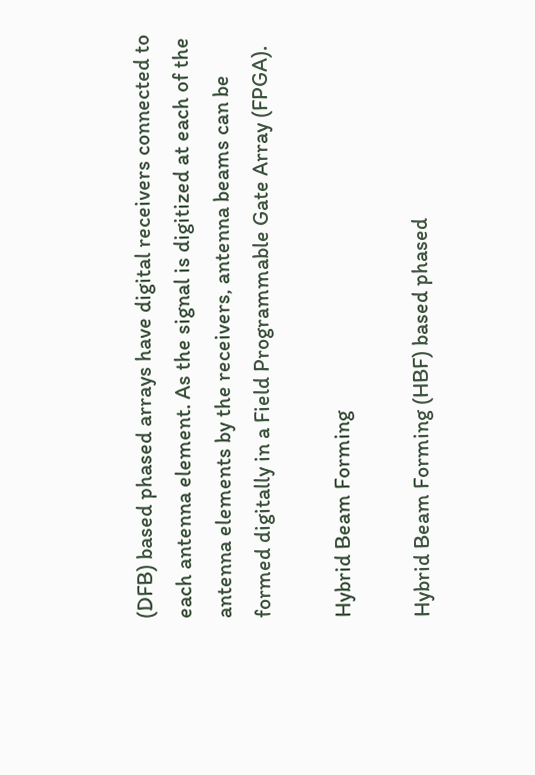(DFB) based phased arrays have digital receivers connected to each antenna element. As the signal is digitized at each of the antenna elements by the receivers, antenna beams can be formed digitally in a Field Programmable Gate Array (FPGA).

Hybrid Beam Forming

Hybrid Beam Forming (HBF) based phased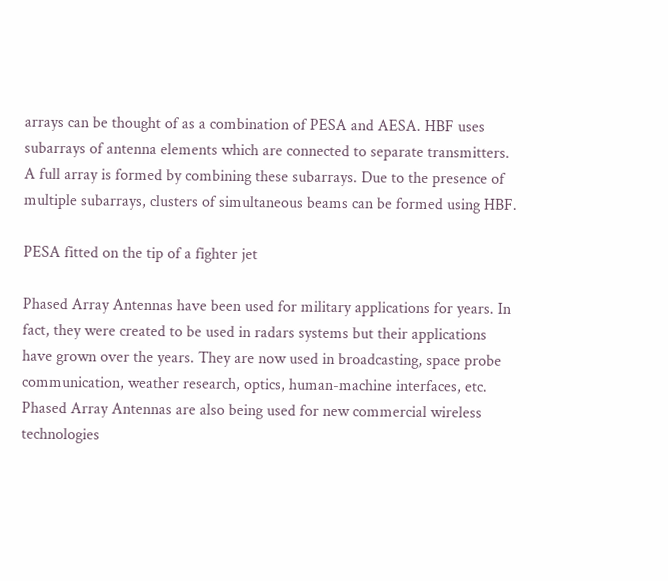arrays can be thought of as a combination of PESA and AESA. HBF uses subarrays of antenna elements which are connected to separate transmitters. A full array is formed by combining these subarrays. Due to the presence of multiple subarrays, clusters of simultaneous beams can be formed using HBF.

PESA fitted on the tip of a fighter jet

Phased Array Antennas have been used for military applications for years. In fact, they were created to be used in radars systems but their applications have grown over the years. They are now used in broadcasting, space probe communication, weather research, optics, human-machine interfaces, etc. Phased Array Antennas are also being used for new commercial wireless technologies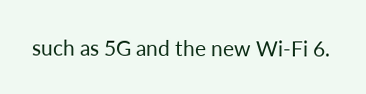such as 5G and the new Wi-Fi 6.